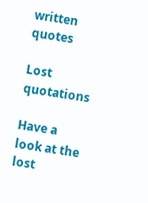written quotes

Lost quotations

Have a look at the lost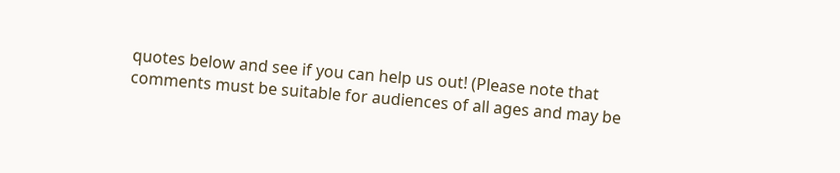quotes below and see if you can help us out! (Please note that comments must be suitable for audiences of all ages and may be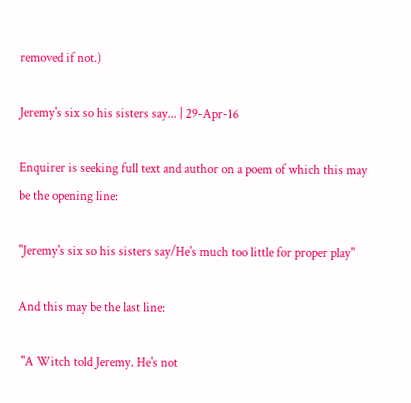removed if not.)

Jeremy's six so his sisters say... | 29-Apr-16

Enquirer is seeking full text and author on a poem of which this may be the opening line:

"Jeremy's six so his sisters say/He's much too little for proper play"

And this may be the last line:

 "A Witch told Jeremy. He's not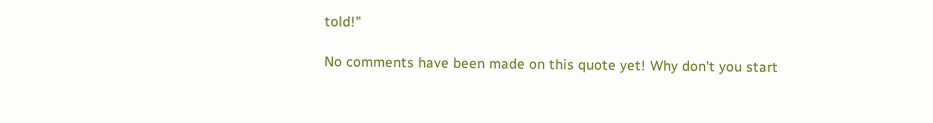told!"

No comments have been made on this quote yet! Why don't you start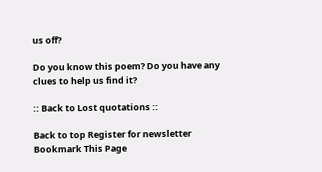us off?

Do you know this poem? Do you have any clues to help us find it?

:: Back to Lost quotations ::

Back to top Register for newsletter
Bookmark This Page